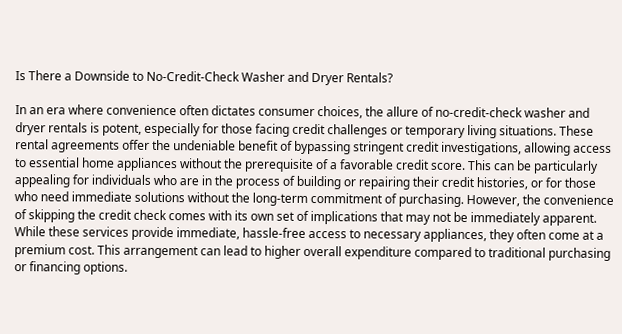Is There a Downside to No-Credit-Check Washer and Dryer Rentals?

In an era where convenience often dictates consumer choices, the allure of no-credit-check washer and dryer rentals is potent, especially for those facing credit challenges or temporary living situations. These rental agreements offer the undeniable benefit of bypassing stringent credit investigations, allowing access to essential home appliances without the prerequisite of a favorable credit score. This can be particularly appealing for individuals who are in the process of building or repairing their credit histories, or for those who need immediate solutions without the long-term commitment of purchasing. However, the convenience of skipping the credit check comes with its own set of implications that may not be immediately apparent. While these services provide immediate, hassle-free access to necessary appliances, they often come at a premium cost. This arrangement can lead to higher overall expenditure compared to traditional purchasing or financing options.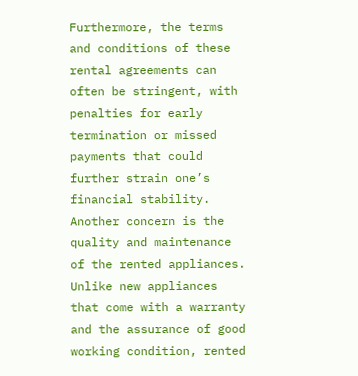Furthermore, the terms and conditions of these rental agreements can often be stringent, with penalties for early termination or missed payments that could further strain one’s financial stability. Another concern is the quality and maintenance of the rented appliances. Unlike new appliances that come with a warranty and the assurance of good working condition, rented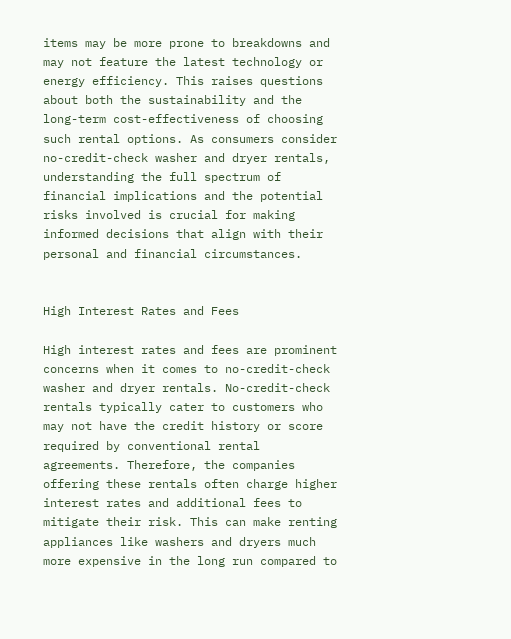items may be more prone to breakdowns and may not feature the latest technology or energy efficiency. This raises questions about both the sustainability and the long-term cost-effectiveness of choosing such rental options. As consumers consider no-credit-check washer and dryer rentals, understanding the full spectrum of financial implications and the potential risks involved is crucial for making informed decisions that align with their personal and financial circumstances.


High Interest Rates and Fees

High interest rates and fees are prominent concerns when it comes to no-credit-check washer and dryer rentals. No-credit-check rentals typically cater to customers who may not have the credit history or score required by conventional rental agreements. Therefore, the companies offering these rentals often charge higher interest rates and additional fees to mitigate their risk. This can make renting appliances like washers and dryers much more expensive in the long run compared to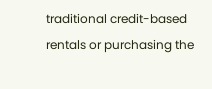traditional credit-based rentals or purchasing the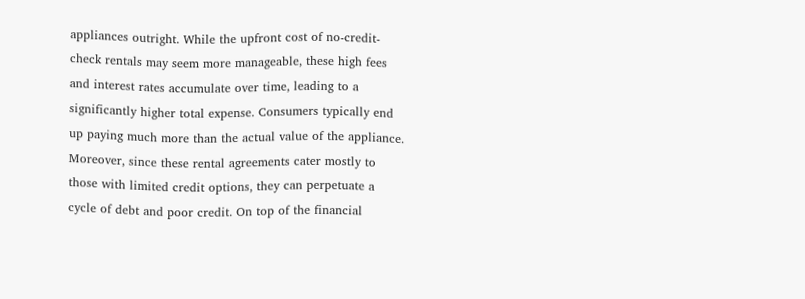appliances outright. While the upfront cost of no-credit-check rentals may seem more manageable, these high fees and interest rates accumulate over time, leading to a significantly higher total expense. Consumers typically end up paying much more than the actual value of the appliance. Moreover, since these rental agreements cater mostly to those with limited credit options, they can perpetuate a cycle of debt and poor credit. On top of the financial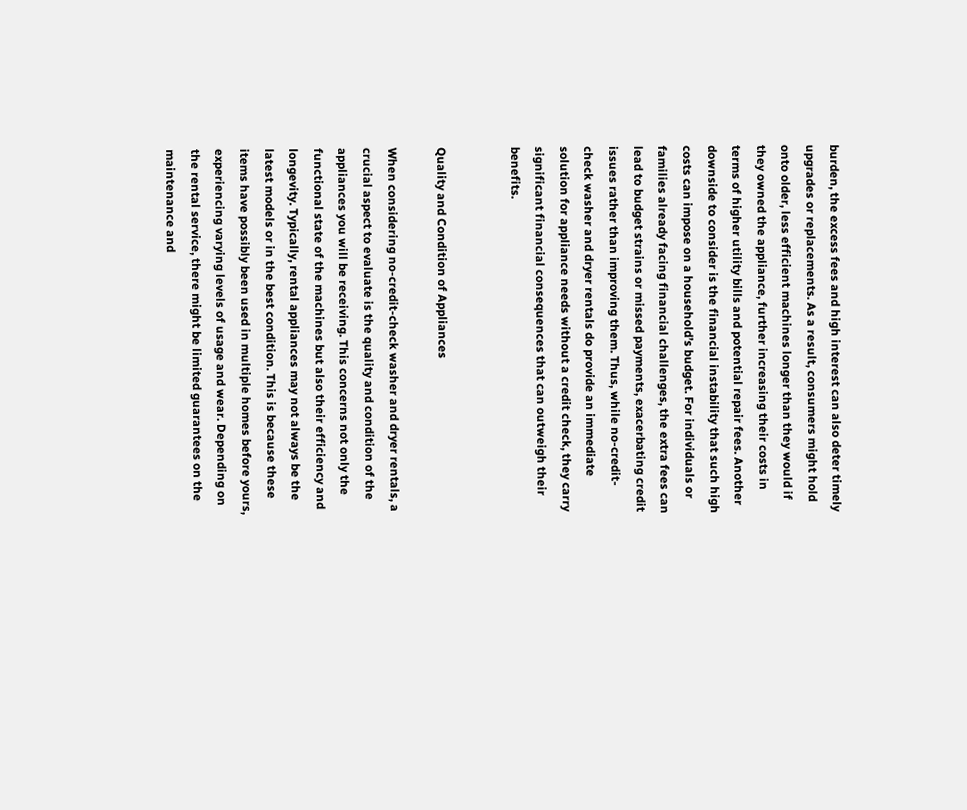burden, the excess fees and high interest can also deter timely upgrades or replacements. As a result, consumers might hold onto older, less efficient machines longer than they would if they owned the appliance, further increasing their costs in terms of higher utility bills and potential repair fees. Another downside to consider is the financial instability that such high costs can impose on a household’s budget. For individuals or families already facing financial challenges, the extra fees can lead to budget strains or missed payments, exacerbating credit issues rather than improving them. Thus, while no-credit-check washer and dryer rentals do provide an immediate solution for appliance needs without a credit check, they carry significant financial consequences that can outweigh their benefits.


Quality and Condition of Appliances

When considering no-credit-check washer and dryer rentals, a crucial aspect to evaluate is the quality and condition of the appliances you will be receiving. This concerns not only the functional state of the machines but also their efficiency and longevity. Typically, rental appliances may not always be the latest models or in the best condition. This is because these items have possibly been used in multiple homes before yours, experiencing varying levels of usage and wear. Depending on the rental service, there might be limited guarantees on the maintenance and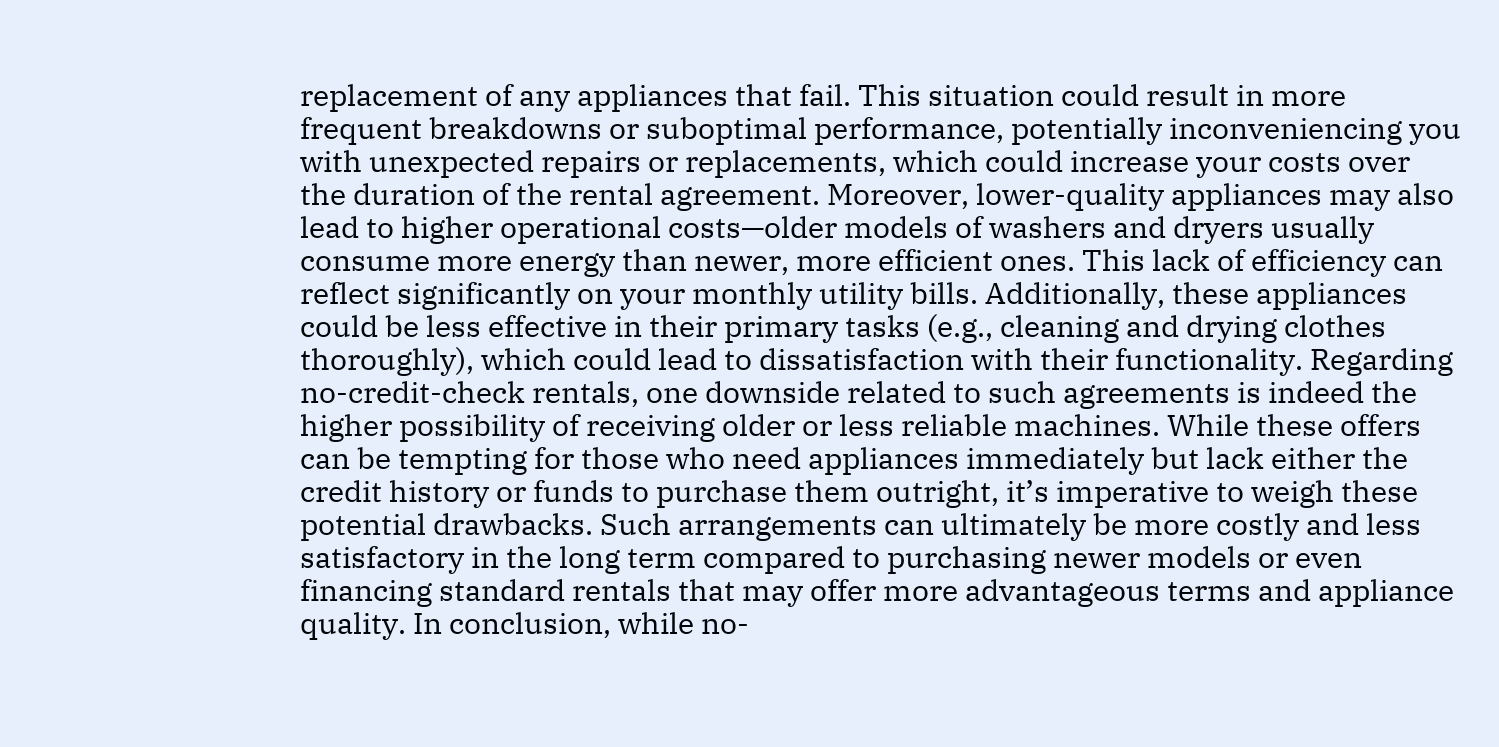replacement of any appliances that fail. This situation could result in more frequent breakdowns or suboptimal performance, potentially inconveniencing you with unexpected repairs or replacements, which could increase your costs over the duration of the rental agreement. Moreover, lower-quality appliances may also lead to higher operational costs—older models of washers and dryers usually consume more energy than newer, more efficient ones. This lack of efficiency can reflect significantly on your monthly utility bills. Additionally, these appliances could be less effective in their primary tasks (e.g., cleaning and drying clothes thoroughly), which could lead to dissatisfaction with their functionality. Regarding no-credit-check rentals, one downside related to such agreements is indeed the higher possibility of receiving older or less reliable machines. While these offers can be tempting for those who need appliances immediately but lack either the credit history or funds to purchase them outright, it’s imperative to weigh these potential drawbacks. Such arrangements can ultimately be more costly and less satisfactory in the long term compared to purchasing newer models or even financing standard rentals that may offer more advantageous terms and appliance quality. In conclusion, while no-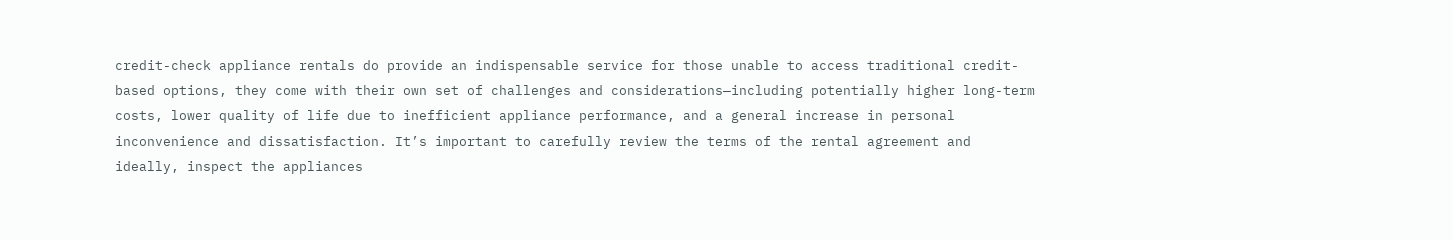credit-check appliance rentals do provide an indispensable service for those unable to access traditional credit-based options, they come with their own set of challenges and considerations—including potentially higher long-term costs, lower quality of life due to inefficient appliance performance, and a general increase in personal inconvenience and dissatisfaction. It’s important to carefully review the terms of the rental agreement and ideally, inspect the appliances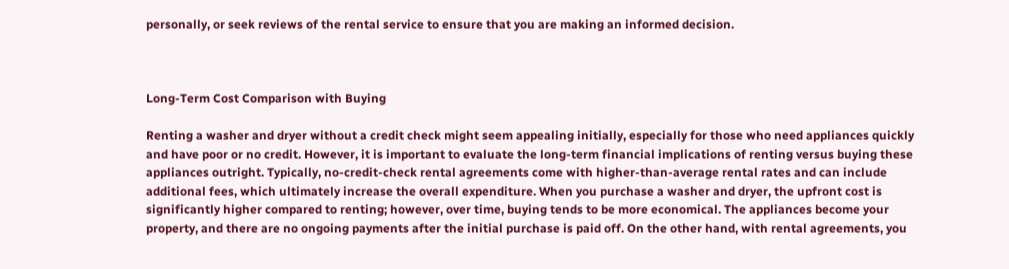personally, or seek reviews of the rental service to ensure that you are making an informed decision.



Long-Term Cost Comparison with Buying

Renting a washer and dryer without a credit check might seem appealing initially, especially for those who need appliances quickly and have poor or no credit. However, it is important to evaluate the long-term financial implications of renting versus buying these appliances outright. Typically, no-credit-check rental agreements come with higher-than-average rental rates and can include additional fees, which ultimately increase the overall expenditure. When you purchase a washer and dryer, the upfront cost is significantly higher compared to renting; however, over time, buying tends to be more economical. The appliances become your property, and there are no ongoing payments after the initial purchase is paid off. On the other hand, with rental agreements, you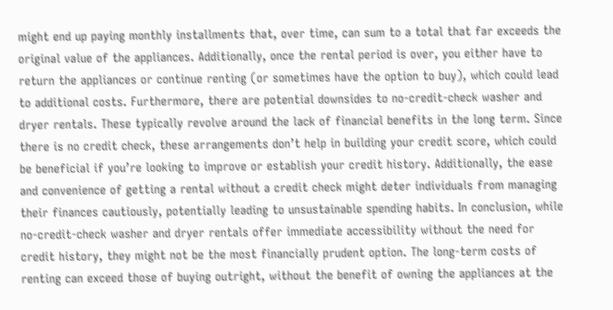might end up paying monthly installments that, over time, can sum to a total that far exceeds the original value of the appliances. Additionally, once the rental period is over, you either have to return the appliances or continue renting (or sometimes have the option to buy), which could lead to additional costs. Furthermore, there are potential downsides to no-credit-check washer and dryer rentals. These typically revolve around the lack of financial benefits in the long term. Since there is no credit check, these arrangements don’t help in building your credit score, which could be beneficial if you’re looking to improve or establish your credit history. Additionally, the ease and convenience of getting a rental without a credit check might deter individuals from managing their finances cautiously, potentially leading to unsustainable spending habits. In conclusion, while no-credit-check washer and dryer rentals offer immediate accessibility without the need for credit history, they might not be the most financially prudent option. The long-term costs of renting can exceed those of buying outright, without the benefit of owning the appliances at the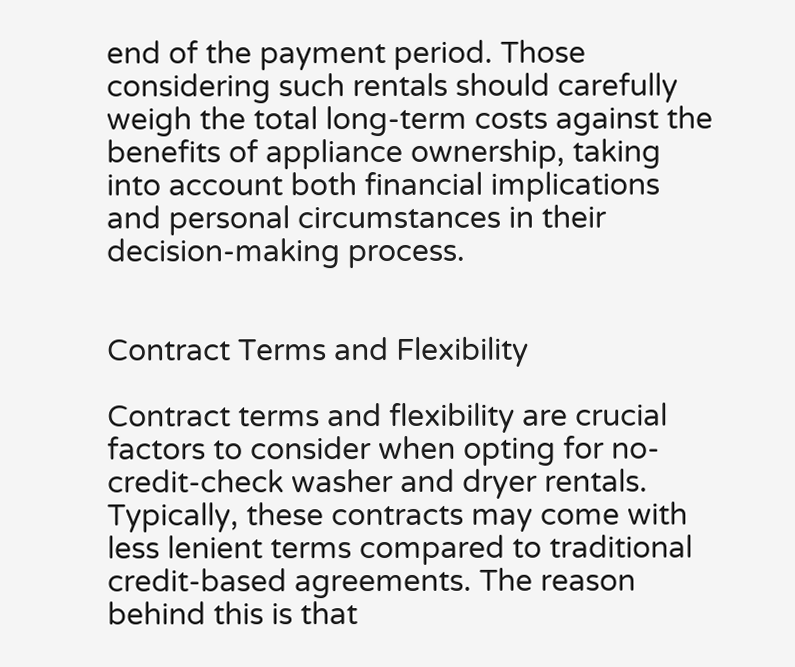end of the payment period. Those considering such rentals should carefully weigh the total long-term costs against the benefits of appliance ownership, taking into account both financial implications and personal circumstances in their decision-making process.


Contract Terms and Flexibility

Contract terms and flexibility are crucial factors to consider when opting for no-credit-check washer and dryer rentals. Typically, these contracts may come with less lenient terms compared to traditional credit-based agreements. The reason behind this is that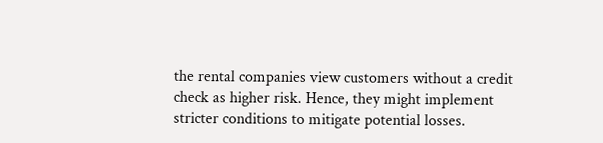the rental companies view customers without a credit check as higher risk. Hence, they might implement stricter conditions to mitigate potential losses.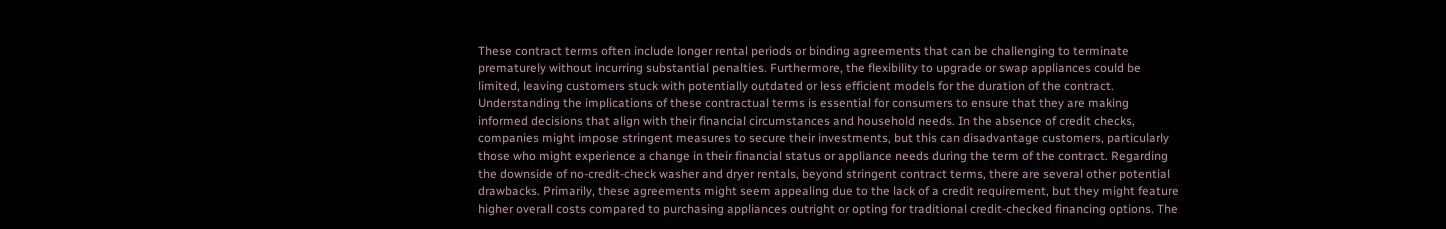These contract terms often include longer rental periods or binding agreements that can be challenging to terminate prematurely without incurring substantial penalties. Furthermore, the flexibility to upgrade or swap appliances could be limited, leaving customers stuck with potentially outdated or less efficient models for the duration of the contract. Understanding the implications of these contractual terms is essential for consumers to ensure that they are making informed decisions that align with their financial circumstances and household needs. In the absence of credit checks, companies might impose stringent measures to secure their investments, but this can disadvantage customers, particularly those who might experience a change in their financial status or appliance needs during the term of the contract. Regarding the downside of no-credit-check washer and dryer rentals, beyond stringent contract terms, there are several other potential drawbacks. Primarily, these agreements might seem appealing due to the lack of a credit requirement, but they might feature higher overall costs compared to purchasing appliances outright or opting for traditional credit-checked financing options. The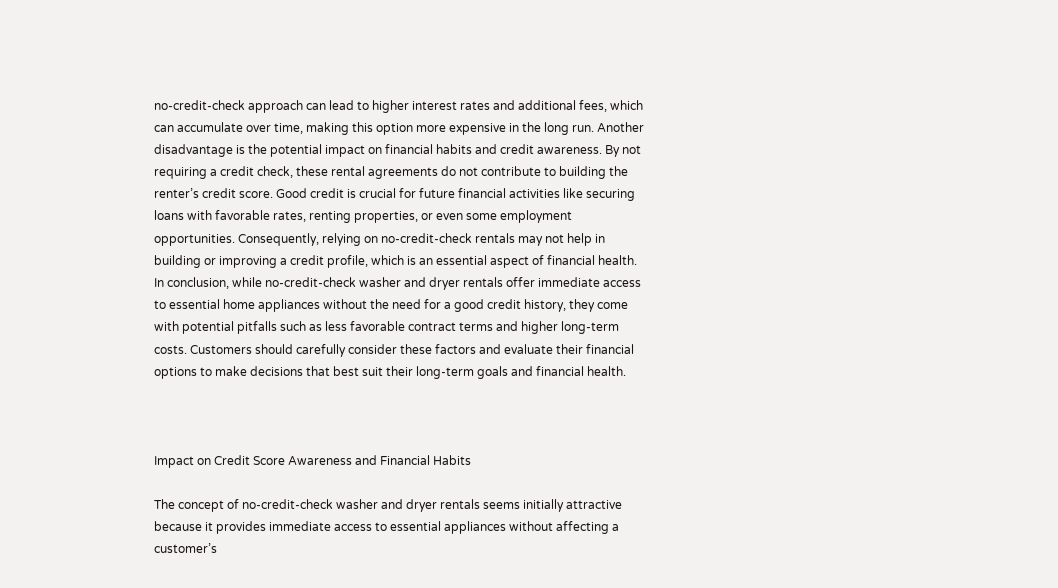no-credit-check approach can lead to higher interest rates and additional fees, which can accumulate over time, making this option more expensive in the long run. Another disadvantage is the potential impact on financial habits and credit awareness. By not requiring a credit check, these rental agreements do not contribute to building the renter’s credit score. Good credit is crucial for future financial activities like securing loans with favorable rates, renting properties, or even some employment opportunities. Consequently, relying on no-credit-check rentals may not help in building or improving a credit profile, which is an essential aspect of financial health. In conclusion, while no-credit-check washer and dryer rentals offer immediate access to essential home appliances without the need for a good credit history, they come with potential pitfalls such as less favorable contract terms and higher long-term costs. Customers should carefully consider these factors and evaluate their financial options to make decisions that best suit their long-term goals and financial health.



Impact on Credit Score Awareness and Financial Habits

The concept of no-credit-check washer and dryer rentals seems initially attractive because it provides immediate access to essential appliances without affecting a customer’s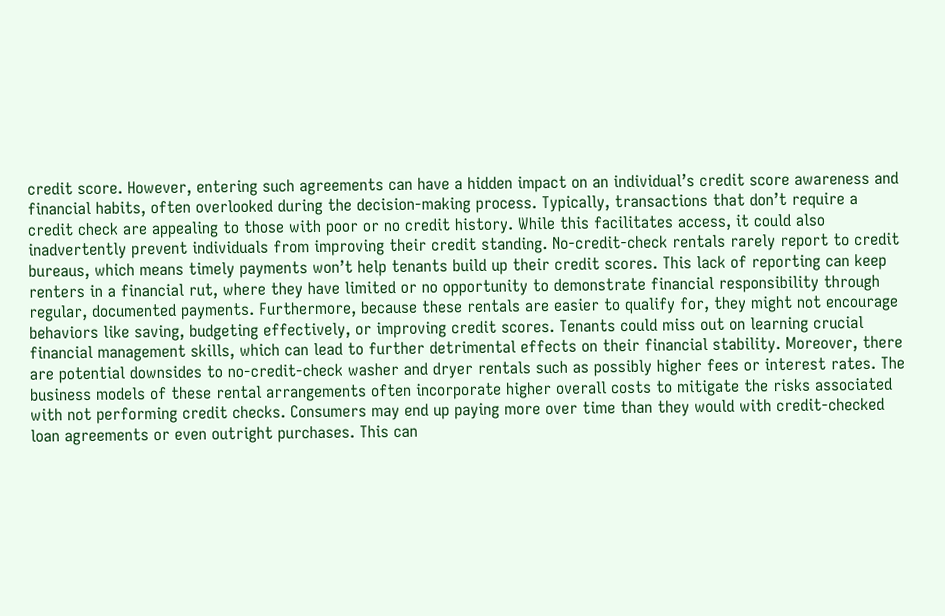credit score. However, entering such agreements can have a hidden impact on an individual’s credit score awareness and financial habits, often overlooked during the decision-making process. Typically, transactions that don’t require a credit check are appealing to those with poor or no credit history. While this facilitates access, it could also inadvertently prevent individuals from improving their credit standing. No-credit-check rentals rarely report to credit bureaus, which means timely payments won’t help tenants build up their credit scores. This lack of reporting can keep renters in a financial rut, where they have limited or no opportunity to demonstrate financial responsibility through regular, documented payments. Furthermore, because these rentals are easier to qualify for, they might not encourage behaviors like saving, budgeting effectively, or improving credit scores. Tenants could miss out on learning crucial financial management skills, which can lead to further detrimental effects on their financial stability. Moreover, there are potential downsides to no-credit-check washer and dryer rentals such as possibly higher fees or interest rates. The business models of these rental arrangements often incorporate higher overall costs to mitigate the risks associated with not performing credit checks. Consumers may end up paying more over time than they would with credit-checked loan agreements or even outright purchases. This can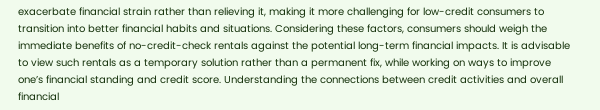exacerbate financial strain rather than relieving it, making it more challenging for low-credit consumers to transition into better financial habits and situations. Considering these factors, consumers should weigh the immediate benefits of no-credit-check rentals against the potential long-term financial impacts. It is advisable to view such rentals as a temporary solution rather than a permanent fix, while working on ways to improve one’s financial standing and credit score. Understanding the connections between credit activities and overall financial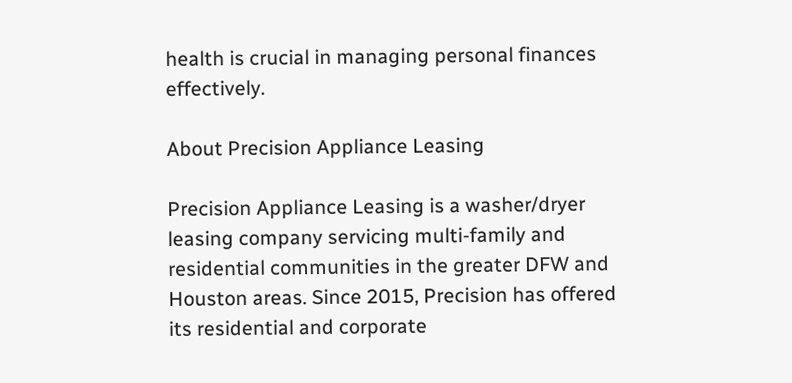health is crucial in managing personal finances effectively.

About Precision Appliance Leasing

Precision Appliance Leasing is a washer/dryer leasing company servicing multi-family and residential communities in the greater DFW and Houston areas. Since 2015, Precision has offered its residential and corporate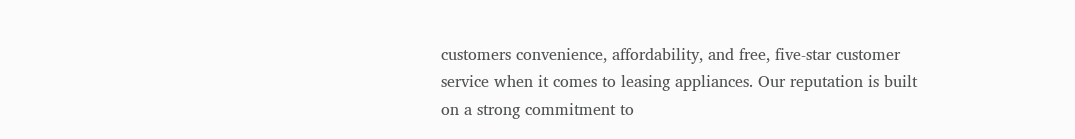customers convenience, affordability, and free, five-star customer service when it comes to leasing appliances. Our reputation is built on a strong commitment to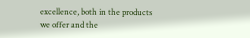excellence, both in the products we offer and the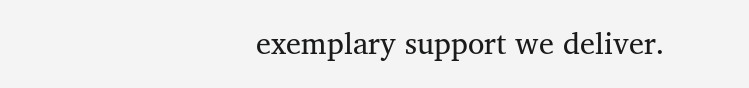exemplary support we deliver.